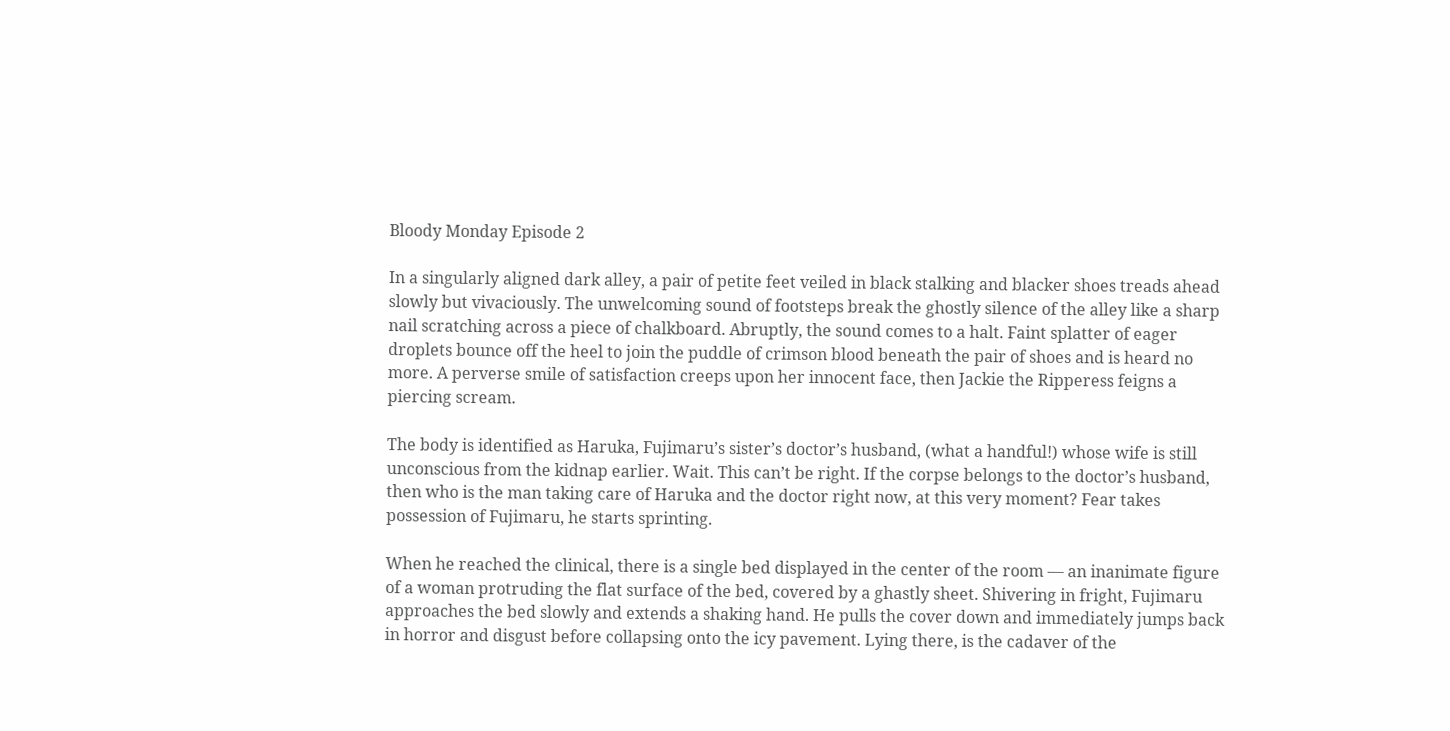Bloody Monday Episode 2

In a singularly aligned dark alley, a pair of petite feet veiled in black stalking and blacker shoes treads ahead slowly but vivaciously. The unwelcoming sound of footsteps break the ghostly silence of the alley like a sharp nail scratching across a piece of chalkboard. Abruptly, the sound comes to a halt. Faint splatter of eager droplets bounce off the heel to join the puddle of crimson blood beneath the pair of shoes and is heard no more. A perverse smile of satisfaction creeps upon her innocent face, then Jackie the Ripperess feigns a piercing scream.

The body is identified as Haruka, Fujimaru’s sister’s doctor’s husband, (what a handful!) whose wife is still unconscious from the kidnap earlier. Wait. This can’t be right. If the corpse belongs to the doctor’s husband, then who is the man taking care of Haruka and the doctor right now, at this very moment? Fear takes possession of Fujimaru, he starts sprinting.

When he reached the clinical, there is a single bed displayed in the center of the room — an inanimate figure of a woman protruding the flat surface of the bed, covered by a ghastly sheet. Shivering in fright, Fujimaru approaches the bed slowly and extends a shaking hand. He pulls the cover down and immediately jumps back in horror and disgust before collapsing onto the icy pavement. Lying there, is the cadaver of the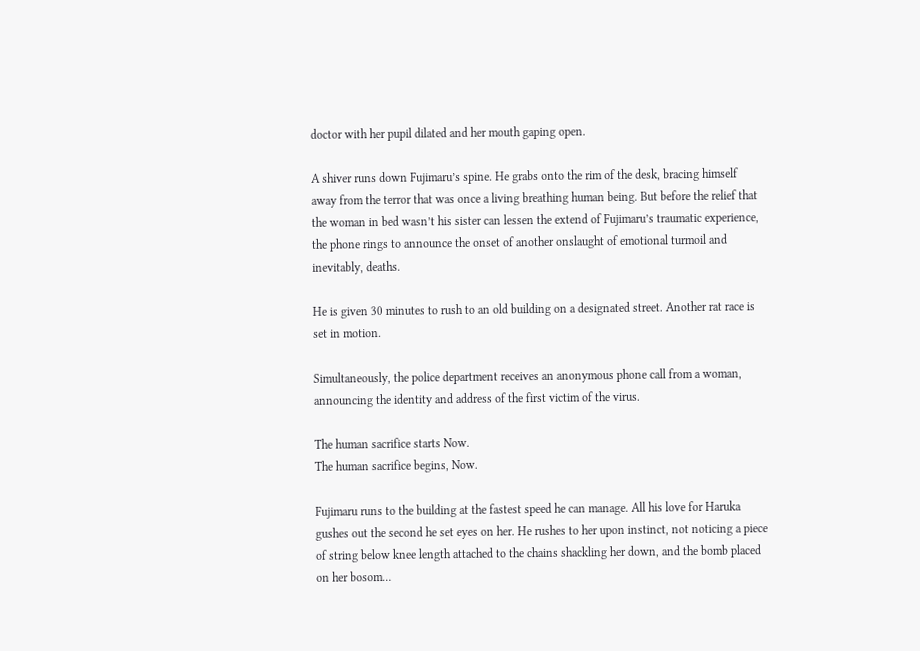doctor with her pupil dilated and her mouth gaping open.

A shiver runs down Fujimaru’s spine. He grabs onto the rim of the desk, bracing himself away from the terror that was once a living breathing human being. But before the relief that the woman in bed wasn’t his sister can lessen the extend of Fujimaru’s traumatic experience, the phone rings to announce the onset of another onslaught of emotional turmoil and inevitably, deaths.

He is given 30 minutes to rush to an old building on a designated street. Another rat race is set in motion.

Simultaneously, the police department receives an anonymous phone call from a woman, announcing the identity and address of the first victim of the virus.

The human sacrifice starts Now.
The human sacrifice begins, Now.

Fujimaru runs to the building at the fastest speed he can manage. All his love for Haruka gushes out the second he set eyes on her. He rushes to her upon instinct, not noticing a piece of string below knee length attached to the chains shackling her down, and the bomb placed on her bosom…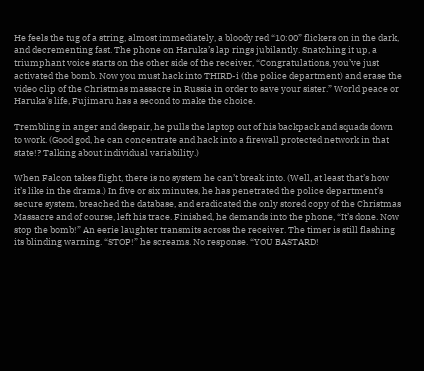He feels the tug of a string, almost immediately, a bloody red “10:00” flickers on in the dark, and decrementing fast. The phone on Haruka’s lap rings jubilantly. Snatching it up, a triumphant voice starts on the other side of the receiver, “Congratulations, you’ve just activated the bomb. Now you must hack into THIRD-i (the police department) and erase the video clip of the Christmas massacre in Russia in order to save your sister.” World peace or Haruka’s life, Fujimaru has a second to make the choice.

Trembling in anger and despair, he pulls the laptop out of his backpack and squads down to work. (Good god, he can concentrate and hack into a firewall protected network in that state!? Talking about individual variability.)

When Falcon takes flight, there is no system he can’t break into. (Well, at least that’s how it’s like in the drama.) In five or six minutes, he has penetrated the police department’s secure system, breached the database, and eradicated the only stored copy of the Christmas Massacre and of course, left his trace. Finished, he demands into the phone, “It’s done. Now stop the bomb!” An eerie laughter transmits across the receiver. The timer is still flashing its blinding warning. “STOP!” he screams. No response. “YOU BASTARD!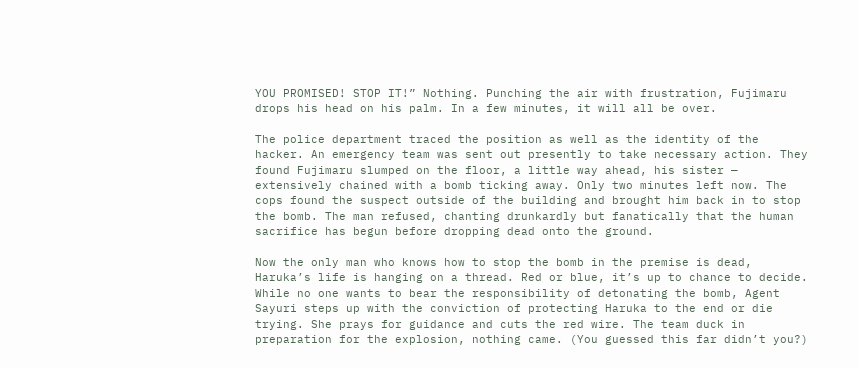YOU PROMISED! STOP IT!” Nothing. Punching the air with frustration, Fujimaru drops his head on his palm. In a few minutes, it will all be over.

The police department traced the position as well as the identity of the hacker. An emergency team was sent out presently to take necessary action. They found Fujimaru slumped on the floor, a little way ahead, his sister — extensively chained with a bomb ticking away. Only two minutes left now. The cops found the suspect outside of the building and brought him back in to stop the bomb. The man refused, chanting drunkardly but fanatically that the human sacrifice has begun before dropping dead onto the ground.

Now the only man who knows how to stop the bomb in the premise is dead, Haruka’s life is hanging on a thread. Red or blue, it’s up to chance to decide. While no one wants to bear the responsibility of detonating the bomb, Agent Sayuri steps up with the conviction of protecting Haruka to the end or die trying. She prays for guidance and cuts the red wire. The team duck in preparation for the explosion, nothing came. (You guessed this far didn’t you?)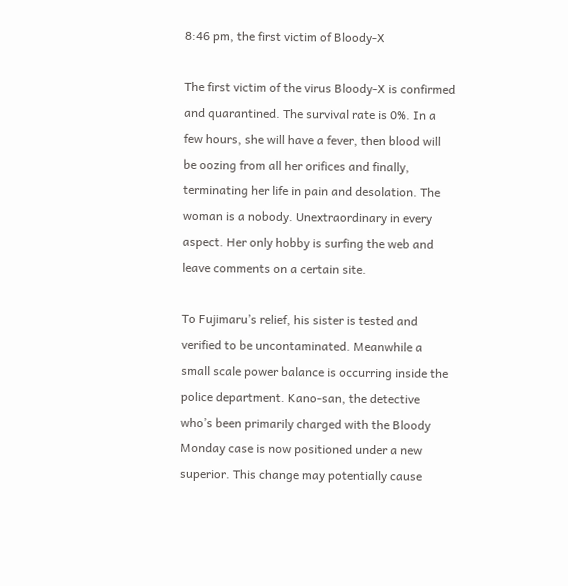8:46 pm, the first victim of Bloody-X

The first victim of the virus Bloody-X is confirmed and quarantined. The survival rate is 0%. In a few hours, she will have a fever, then blood will be oozing from all her orifices and finally, terminating her life in pain and desolation. The woman is a nobody. Unextraordinary in every aspect. Her only hobby is surfing the web and leave comments on a certain site.

To Fujimaru’s relief, his sister is tested and verified to be uncontaminated. Meanwhile a small scale power balance is occurring inside the police department. Kano-san, the detective who’s been primarily charged with the Bloody Monday case is now positioned under a new superior. This change may potentially cause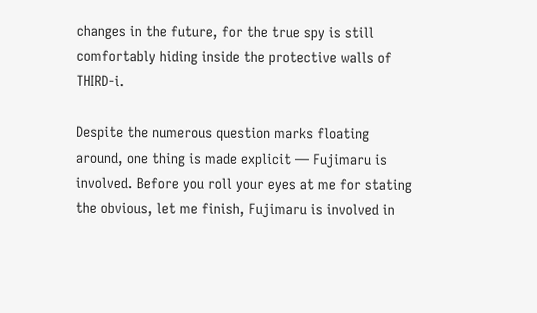changes in the future, for the true spy is still comfortably hiding inside the protective walls of THIRD-i.

Despite the numerous question marks floating around, one thing is made explicit — Fujimaru is involved. Before you roll your eyes at me for stating the obvious, let me finish, Fujimaru is involved in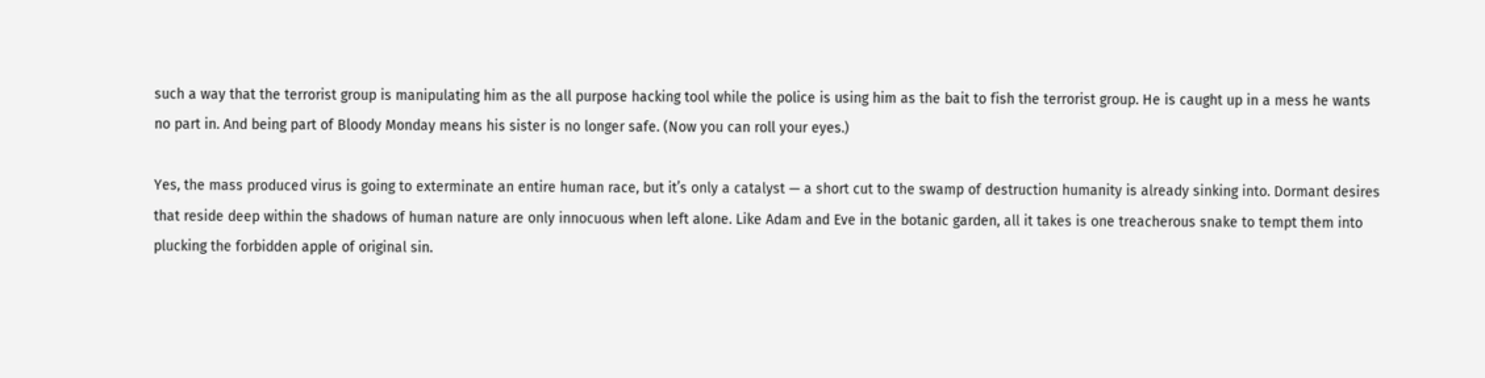such a way that the terrorist group is manipulating him as the all purpose hacking tool while the police is using him as the bait to fish the terrorist group. He is caught up in a mess he wants no part in. And being part of Bloody Monday means his sister is no longer safe. (Now you can roll your eyes.)

Yes, the mass produced virus is going to exterminate an entire human race, but it’s only a catalyst — a short cut to the swamp of destruction humanity is already sinking into. Dormant desires that reside deep within the shadows of human nature are only innocuous when left alone. Like Adam and Eve in the botanic garden, all it takes is one treacherous snake to tempt them into plucking the forbidden apple of original sin.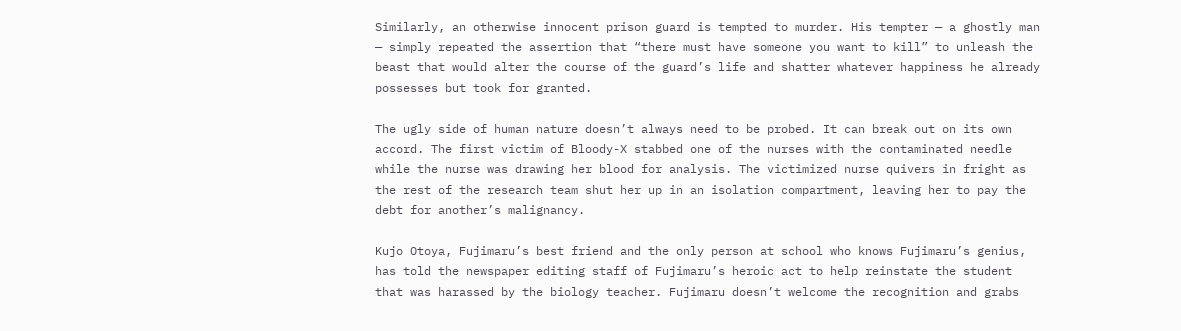Similarly, an otherwise innocent prison guard is tempted to murder. His tempter — a ghostly man — simply repeated the assertion that “there must have someone you want to kill” to unleash the beast that would alter the course of the guard’s life and shatter whatever happiness he already possesses but took for granted.

The ugly side of human nature doesn’t always need to be probed. It can break out on its own accord. The first victim of Bloody-X stabbed one of the nurses with the contaminated needle while the nurse was drawing her blood for analysis. The victimized nurse quivers in fright as the rest of the research team shut her up in an isolation compartment, leaving her to pay the debt for another’s malignancy.

Kujo Otoya, Fujimaru’s best friend and the only person at school who knows Fujimaru’s genius, has told the newspaper editing staff of Fujimaru’s heroic act to help reinstate the student that was harassed by the biology teacher. Fujimaru doesn’t welcome the recognition and grabs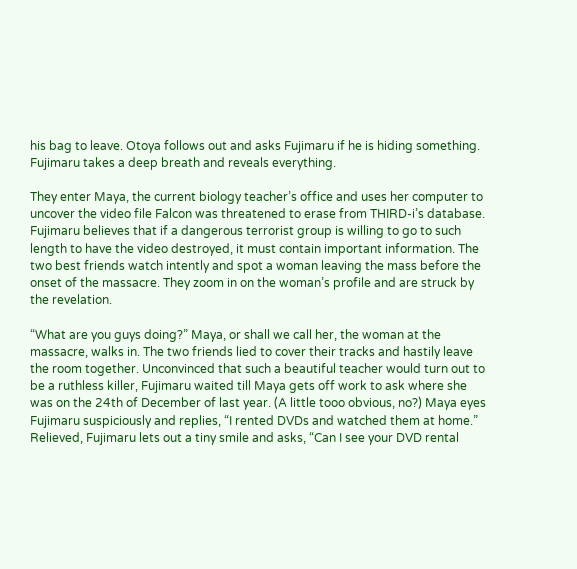his bag to leave. Otoya follows out and asks Fujimaru if he is hiding something. Fujimaru takes a deep breath and reveals everything.

They enter Maya, the current biology teacher’s office and uses her computer to uncover the video file Falcon was threatened to erase from THIRD-i’s database. Fujimaru believes that if a dangerous terrorist group is willing to go to such length to have the video destroyed, it must contain important information. The two best friends watch intently and spot a woman leaving the mass before the onset of the massacre. They zoom in on the woman’s profile and are struck by the revelation.

“What are you guys doing?” Maya, or shall we call her, the woman at the massacre, walks in. The two friends lied to cover their tracks and hastily leave the room together. Unconvinced that such a beautiful teacher would turn out to be a ruthless killer, Fujimaru waited till Maya gets off work to ask where she was on the 24th of December of last year. (A little tooo obvious, no?) Maya eyes Fujimaru suspiciously and replies, “I rented DVDs and watched them at home.” Relieved, Fujimaru lets out a tiny smile and asks, “Can I see your DVD rental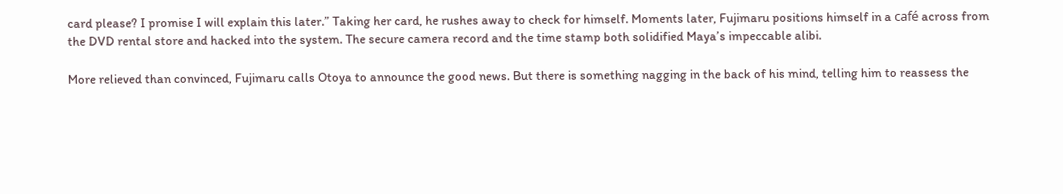card please? I promise I will explain this later.” Taking her card, he rushes away to check for himself. Moments later, Fujimaru positions himself in a café across from the DVD rental store and hacked into the system. The secure camera record and the time stamp both solidified Maya’s impeccable alibi.

More relieved than convinced, Fujimaru calls Otoya to announce the good news. But there is something nagging in the back of his mind, telling him to reassess the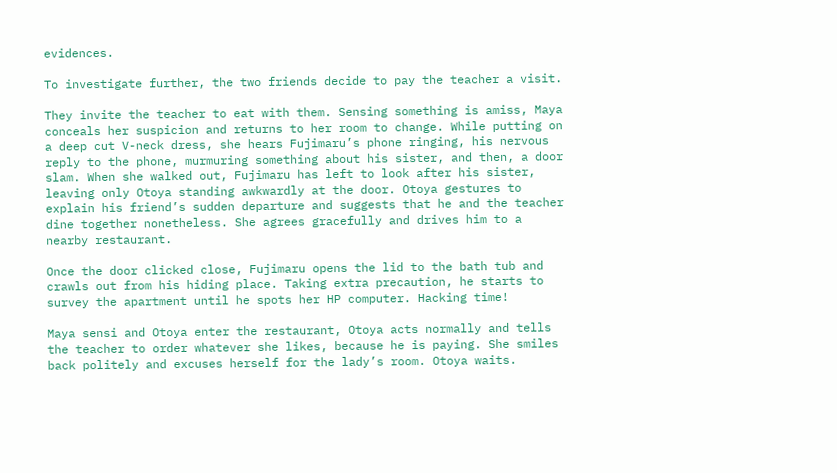evidences.

To investigate further, the two friends decide to pay the teacher a visit.

They invite the teacher to eat with them. Sensing something is amiss, Maya conceals her suspicion and returns to her room to change. While putting on a deep cut V-neck dress, she hears Fujimaru’s phone ringing, his nervous reply to the phone, murmuring something about his sister, and then, a door slam. When she walked out, Fujimaru has left to look after his sister, leaving only Otoya standing awkwardly at the door. Otoya gestures to explain his friend’s sudden departure and suggests that he and the teacher dine together nonetheless. She agrees gracefully and drives him to a nearby restaurant.

Once the door clicked close, Fujimaru opens the lid to the bath tub and crawls out from his hiding place. Taking extra precaution, he starts to survey the apartment until he spots her HP computer. Hacking time!

Maya sensi and Otoya enter the restaurant, Otoya acts normally and tells the teacher to order whatever she likes, because he is paying. She smiles back politely and excuses herself for the lady’s room. Otoya waits.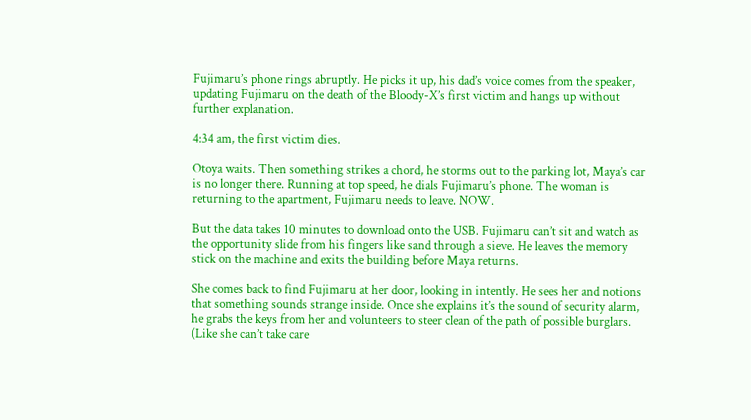Fujimaru’s phone rings abruptly. He picks it up, his dad’s voice comes from the speaker, updating Fujimaru on the death of the Bloody-X’s first victim and hangs up without further explanation.

4:34 am, the first victim dies.

Otoya waits. Then something strikes a chord, he storms out to the parking lot, Maya’s car is no longer there. Running at top speed, he dials Fujimaru’s phone. The woman is returning to the apartment, Fujimaru needs to leave. NOW.

But the data takes 10 minutes to download onto the USB. Fujimaru can’t sit and watch as the opportunity slide from his fingers like sand through a sieve. He leaves the memory stick on the machine and exits the building before Maya returns.

She comes back to find Fujimaru at her door, looking in intently. He sees her and notions that something sounds strange inside. Once she explains it’s the sound of security alarm, he grabs the keys from her and volunteers to steer clean of the path of possible burglars. (Like she can’t take care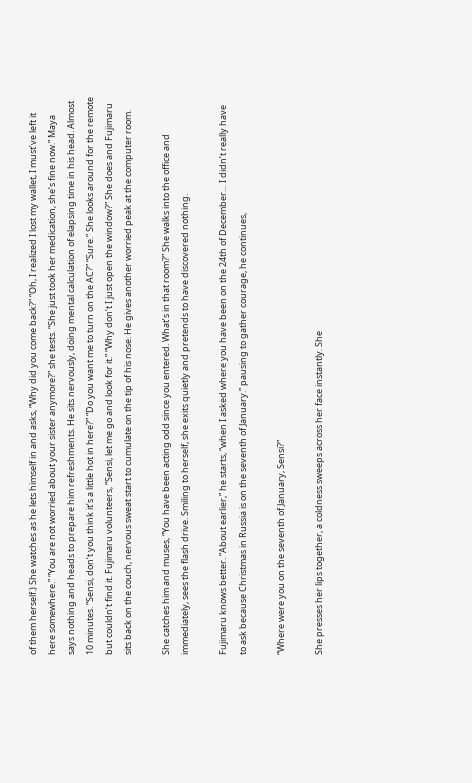of them herself.) She watches as he lets himself in and asks, “Why did you come back?” “Oh, I realized I lost my wallet, I must’ve left it here somewhere.” “You are not worried about your sister anymore?” she tests. “She just took her medication, she’s fine now.” Maya says nothing and heads to prepare him refreshments. He sits nervously, doing mental calculation of elapsing time in his head. Almost 10 minutes. “Sensi, don’t you think it’s a little hot in here?” “Do you want me to turn on the AC?” “Sure.” She looks around for the remote but couldn’t find it. Fujimaru volunteers, “Sensi, let me go and look for it.” “Why don’t I just open the window?” She does and Fujimaru sits back on the couch, nervous sweat start to cumulate on the tip of his nose. He gives another worried peak at the computer room.

She catches him and muses, “You have been acting odd since you entered. What’s in that room?” She walks into the office and immediately, sees the flash drive. Smiling to herself, she exits quietly and pretends to have discovered nothing.

Fujimaru knows better. “About earlier,” he starts, “when I asked where you have been on the 24th of December… I didn’t really have to ask because Christmas in Russia is on the seventh of January.” pausing to gather courage, he continues,

“Where were you on the seventh of January, Sensi?”

She presses her lips together, a coldness sweeps across her face instantly. She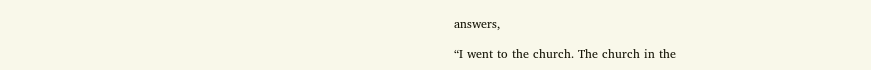answers,

“I went to the church. The church in the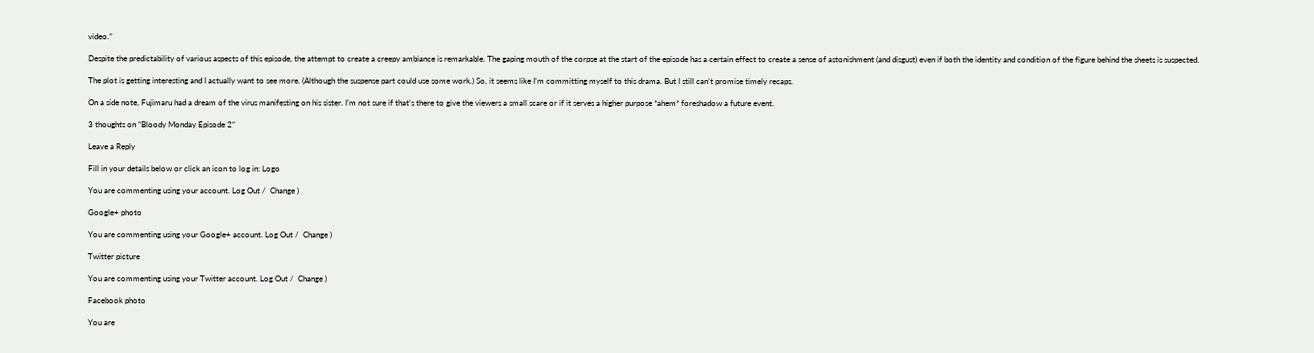video.”

Despite the predictability of various aspects of this episode, the attempt to create a creepy ambiance is remarkable. The gaping mouth of the corpse at the start of the episode has a certain effect to create a sense of astonishment (and disgust) even if both the identity and condition of the figure behind the sheets is suspected.

The plot is getting interesting and I actually want to see more. (Although the suspense part could use some work.) So, it seems like I’m committing myself to this drama. But I still can’t promise timely recaps.

On a side note, Fujimaru had a dream of the virus manifesting on his sister. I’m not sure if that’s there to give the viewers a small scare or if it serves a higher purpose *ahem* foreshadow a future event.

3 thoughts on “Bloody Monday Episode 2”

Leave a Reply

Fill in your details below or click an icon to log in: Logo

You are commenting using your account. Log Out /  Change )

Google+ photo

You are commenting using your Google+ account. Log Out /  Change )

Twitter picture

You are commenting using your Twitter account. Log Out /  Change )

Facebook photo

You are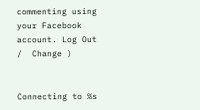commenting using your Facebook account. Log Out /  Change )


Connecting to %s